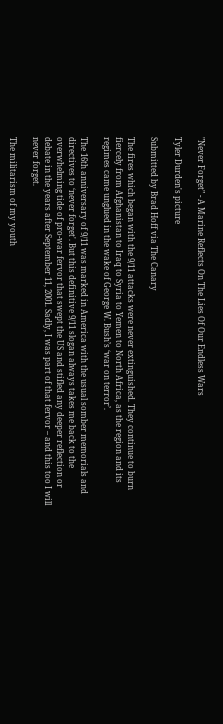"Never Forget" - A Marine Reflects On The Lies Of Our Endless Wars

Tyler Durden's picture

Submitted by Brad Hoff via The Canary

The fires which began with the 9/11 attacks were never extinguished. They continue to burn fiercely from Afghanistan to Iraq to Syria to Yemen to North Africa, as the region and its regimes came unglued in the wake of George W. Bush’s ‘war on terror’.

The 16th anniversary of 9/11 was marked in America with the usual somber memorials and directives to ‘never forget'. But this definitive 9/11 slogan always takes me back to the overwhelming tide of pro-war fervor that swept the US and stifled any deeper reflection or debate in the years after September 11, 2001. Sadly, I was part of that fervor – and this too I will never forget.

The militarism of my youth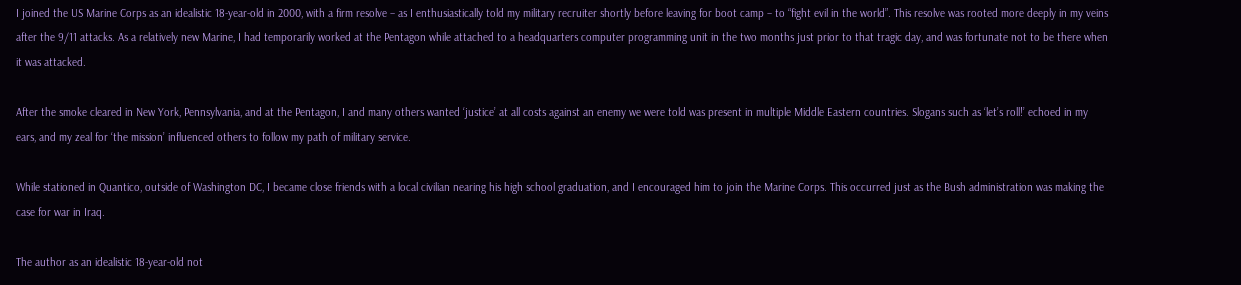I joined the US Marine Corps as an idealistic 18-year-old in 2000, with a firm resolve – as I enthusiastically told my military recruiter shortly before leaving for boot camp – to “fight evil in the world”. This resolve was rooted more deeply in my veins after the 9/11 attacks. As a relatively new Marine, I had temporarily worked at the Pentagon while attached to a headquarters computer programming unit in the two months just prior to that tragic day, and was fortunate not to be there when it was attacked.

After the smoke cleared in New York, Pennsylvania, and at the Pentagon, I and many others wanted ‘justice’ at all costs against an enemy we were told was present in multiple Middle Eastern countries. Slogans such as ‘let’s roll!’ echoed in my ears, and my zeal for ‘the mission’ influenced others to follow my path of military service.

While stationed in Quantico, outside of Washington DC, I became close friends with a local civilian nearing his high school graduation, and I encouraged him to join the Marine Corps. This occurred just as the Bush administration was making the case for war in Iraq.

The author as an idealistic 18-year-old not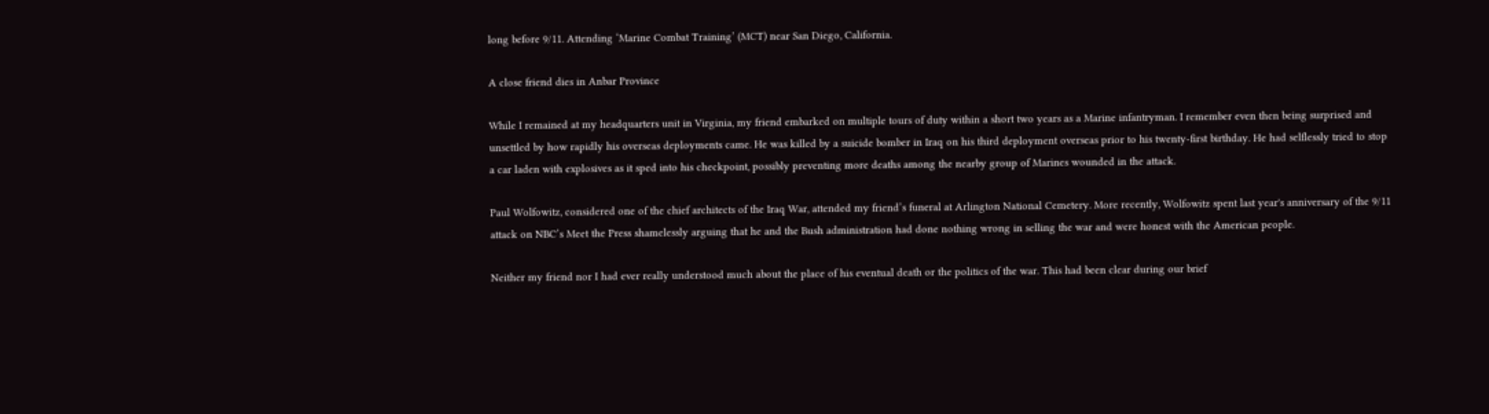long before 9/11. Attending ‘Marine Combat Training’ (MCT) near San Diego, California.

A close friend dies in Anbar Province

While I remained at my headquarters unit in Virginia, my friend embarked on multiple tours of duty within a short two years as a Marine infantryman. I remember even then being surprised and unsettled by how rapidly his overseas deployments came. He was killed by a suicide bomber in Iraq on his third deployment overseas prior to his twenty-first birthday. He had selflessly tried to stop a car laden with explosives as it sped into his checkpoint, possibly preventing more deaths among the nearby group of Marines wounded in the attack.

Paul Wolfowitz, considered one of the chief architects of the Iraq War, attended my friend’s funeral at Arlington National Cemetery. More recently, Wolfowitz spent last year's anniversary of the 9/11 attack on NBC’s Meet the Press shamelessly arguing that he and the Bush administration had done nothing wrong in selling the war and were honest with the American people.

Neither my friend nor I had ever really understood much about the place of his eventual death or the politics of the war. This had been clear during our brief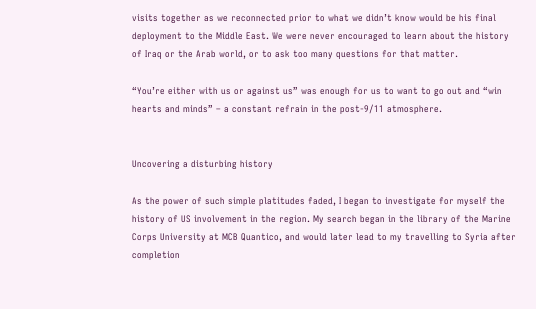visits together as we reconnected prior to what we didn’t know would be his final deployment to the Middle East. We were never encouraged to learn about the history of Iraq or the Arab world, or to ask too many questions for that matter.

“You’re either with us or against us” was enough for us to want to go out and “win hearts and minds” – a constant refrain in the post-9/11 atmosphere.


Uncovering a disturbing history

As the power of such simple platitudes faded, I began to investigate for myself the history of US involvement in the region. My search began in the library of the Marine Corps University at MCB Quantico, and would later lead to my travelling to Syria after completion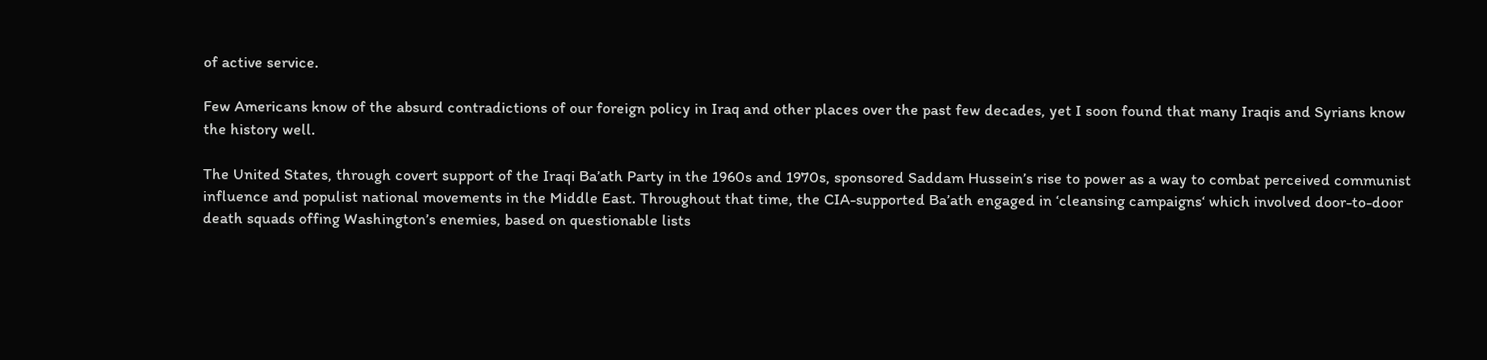of active service.

Few Americans know of the absurd contradictions of our foreign policy in Iraq and other places over the past few decades, yet I soon found that many Iraqis and Syrians know the history well.

The United States, through covert support of the Iraqi Ba’ath Party in the 1960s and 1970s, sponsored Saddam Hussein’s rise to power as a way to combat perceived communist influence and populist national movements in the Middle East. Throughout that time, the CIA-supported Ba’ath engaged in ‘cleansing campaigns‘ which involved door-to-door death squads offing Washington’s enemies, based on questionable lists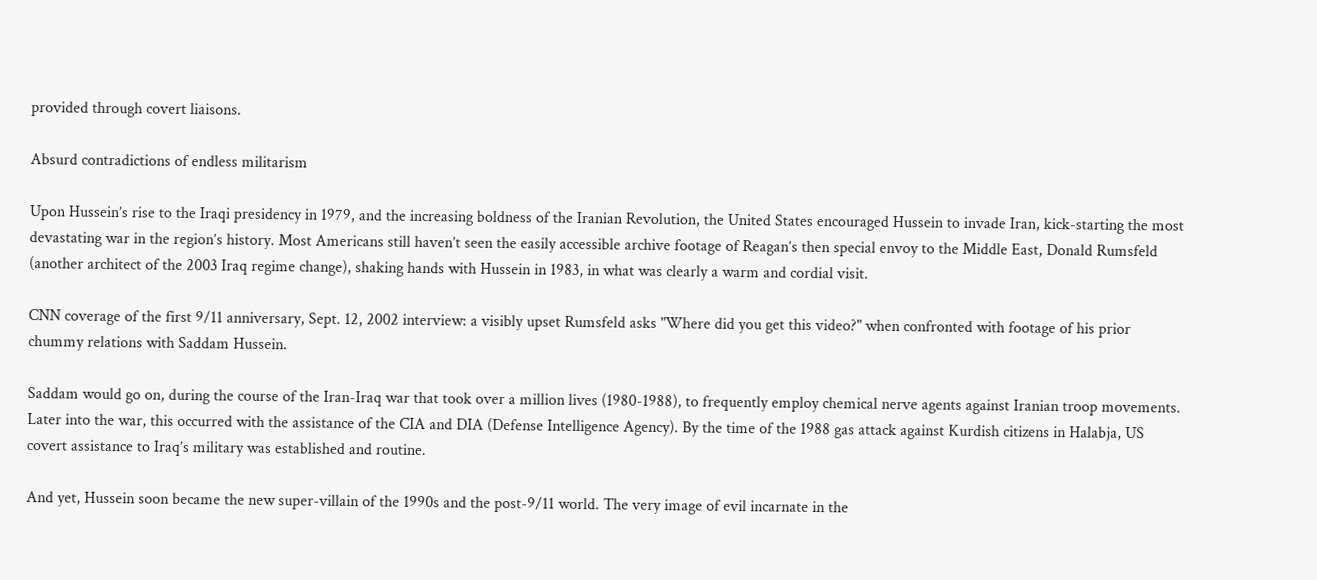provided through covert liaisons.

Absurd contradictions of endless militarism

Upon Hussein’s rise to the Iraqi presidency in 1979, and the increasing boldness of the Iranian Revolution, the United States encouraged Hussein to invade Iran, kick-starting the most devastating war in the region’s history. Most Americans still haven’t seen the easily accessible archive footage of Reagan’s then special envoy to the Middle East, Donald Rumsfeld (another architect of the 2003 Iraq regime change), shaking hands with Hussein in 1983, in what was clearly a warm and cordial visit.

CNN coverage of the first 9/11 anniversary, Sept. 12, 2002 interview: a visibly upset Rumsfeld asks "Where did you get this video?" when confronted with footage of his prior chummy relations with Saddam Hussein.

Saddam would go on, during the course of the Iran-Iraq war that took over a million lives (1980-1988), to frequently employ chemical nerve agents against Iranian troop movements. Later into the war, this occurred with the assistance of the CIA and DIA (Defense Intelligence Agency). By the time of the 1988 gas attack against Kurdish citizens in Halabja, US covert assistance to Iraq’s military was established and routine.

And yet, Hussein soon became the new super-villain of the 1990s and the post-9/11 world. The very image of evil incarnate in the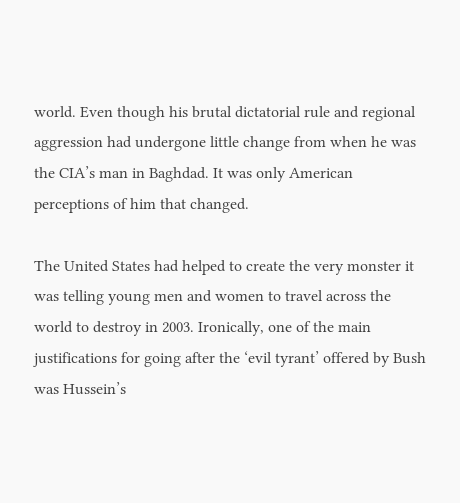world. Even though his brutal dictatorial rule and regional aggression had undergone little change from when he was the CIA’s man in Baghdad. It was only American perceptions of him that changed.

The United States had helped to create the very monster it was telling young men and women to travel across the world to destroy in 2003. Ironically, one of the main justifications for going after the ‘evil tyrant’ offered by Bush was Hussein’s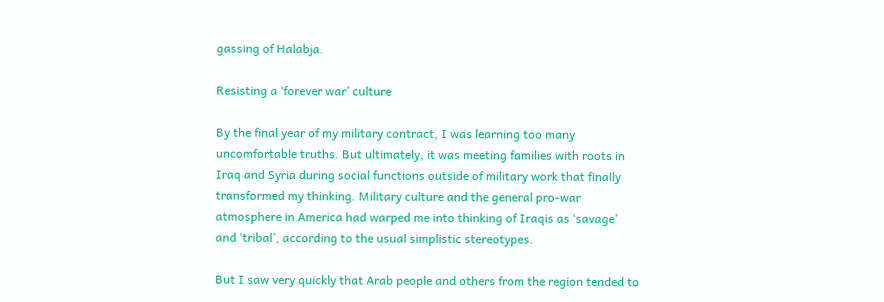gassing of Halabja.

Resisting a ‘forever war’ culture

By the final year of my military contract, I was learning too many uncomfortable truths. But ultimately, it was meeting families with roots in Iraq and Syria during social functions outside of military work that finally transformed my thinking. Military culture and the general pro-war atmosphere in America had warped me into thinking of Iraqis as ‘savage’ and ‘tribal’, according to the usual simplistic stereotypes.

But I saw very quickly that Arab people and others from the region tended to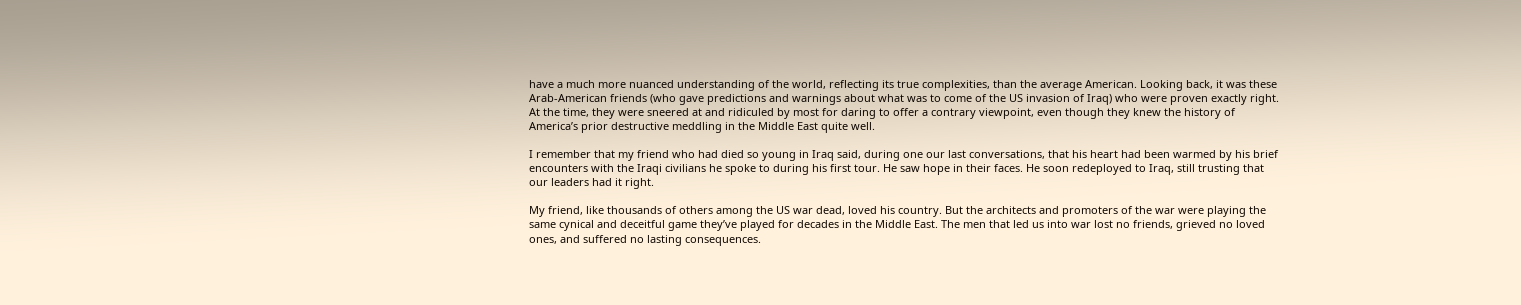have a much more nuanced understanding of the world, reflecting its true complexities, than the average American. Looking back, it was these Arab-American friends (who gave predictions and warnings about what was to come of the US invasion of Iraq) who were proven exactly right. At the time, they were sneered at and ridiculed by most for daring to offer a contrary viewpoint, even though they knew the history of America’s prior destructive meddling in the Middle East quite well.

I remember that my friend who had died so young in Iraq said, during one our last conversations, that his heart had been warmed by his brief encounters with the Iraqi civilians he spoke to during his first tour. He saw hope in their faces. He soon redeployed to Iraq, still trusting that our leaders had it right.

My friend, like thousands of others among the US war dead, loved his country. But the architects and promoters of the war were playing the same cynical and deceitful game they’ve played for decades in the Middle East. The men that led us into war lost no friends, grieved no loved ones, and suffered no lasting consequences.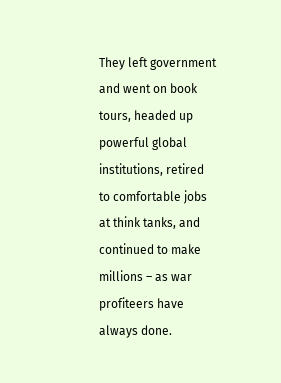They left government and went on book tours, headed up powerful global institutions, retired to comfortable jobs at think tanks, and continued to make millions – as war profiteers have always done.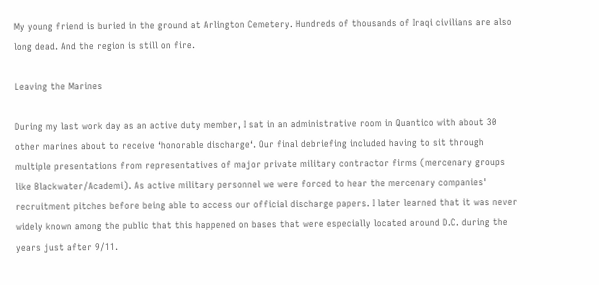My young friend is buried in the ground at Arlington Cemetery. Hundreds of thousands of Iraqi civilians are also long dead. And the region is still on fire.

Leaving the Marines

During my last work day as an active duty member, I sat in an administrative room in Quantico with about 30 other marines about to receive ‘honorable discharge‘. Our final debriefing included having to sit through multiple presentations from representatives of major private military contractor firms (mercenary groups like Blackwater/Academi). As active military personnel we were forced to hear the mercenary companies' recruitment pitches before being able to access our official discharge papers. I later learned that it was never widely known among the public that this happened on bases that were especially located around D.C. during the years just after 9/11.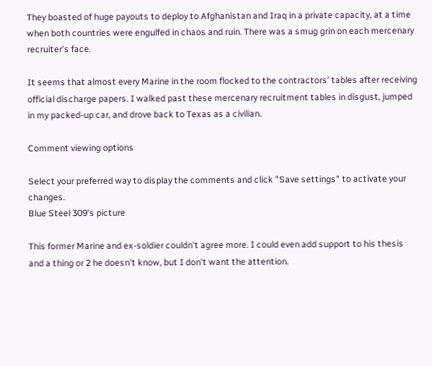They boasted of huge payouts to deploy to Afghanistan and Iraq in a private capacity, at a time when both countries were engulfed in chaos and ruin. There was a smug grin on each mercenary recruiter’s face.

It seems that almost every Marine in the room flocked to the contractors’ tables after receiving official discharge papers. I walked past these mercenary recruitment tables in disgust, jumped in my packed-up car, and drove back to Texas as a civilian.

Comment viewing options

Select your preferred way to display the comments and click "Save settings" to activate your changes.
Blue Steel 309's picture

This former Marine and ex-soldier couldn't agree more. I could even add support to his thesis and a thing or 2 he doesn't know, but I don't want the attention.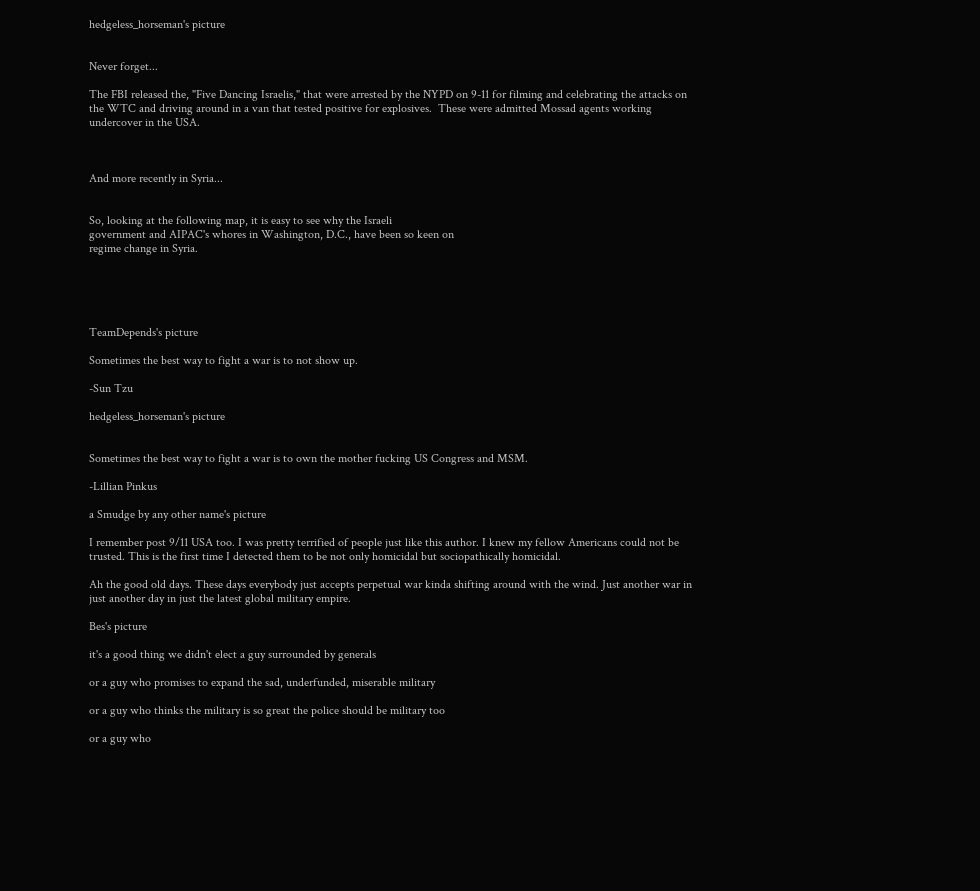hedgeless_horseman's picture


Never forget...

The FBI released the, "Five Dancing Israelis," that were arrested by the NYPD on 9-11 for filming and celebrating the attacks on the WTC and driving around in a van that tested positive for explosives.  These were admitted Mossad agents working undercover in the USA.



And more recently in Syria...


So, looking at the following map, it is easy to see why the Israeli
government and AIPAC's whores in Washington, D.C., have been so keen on
regime change in Syria.





TeamDepends's picture

Sometimes the best way to fight a war is to not show up.

-Sun Tzu

hedgeless_horseman's picture


Sometimes the best way to fight a war is to own the mother fucking US Congress and MSM.

-Lillian Pinkus

a Smudge by any other name's picture

I remember post 9/11 USA too. I was pretty terrified of people just like this author. I knew my fellow Americans could not be trusted. This is the first time I detected them to be not only homicidal but sociopathically homicidal.

Ah the good old days. These days everybody just accepts perpetual war kinda shifting around with the wind. Just another war in just another day in just the latest global military empire.

Bes's picture

it's a good thing we didn't elect a guy surrounded by generals

or a guy who promises to expand the sad, underfunded, miserable military

or a guy who thinks the military is so great the police should be military too

or a guy who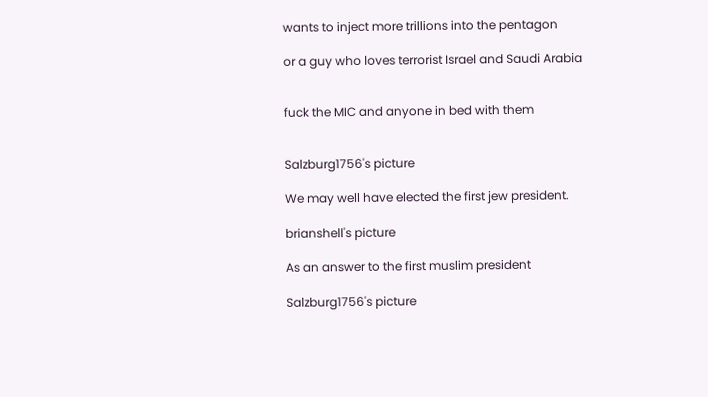wants to inject more trillions into the pentagon

or a guy who loves terrorist Israel and Saudi Arabia


fuck the MIC and anyone in bed with them


Salzburg1756's picture

We may well have elected the first jew president.

brianshell's picture

As an answer to the first muslim president

Salzburg1756's picture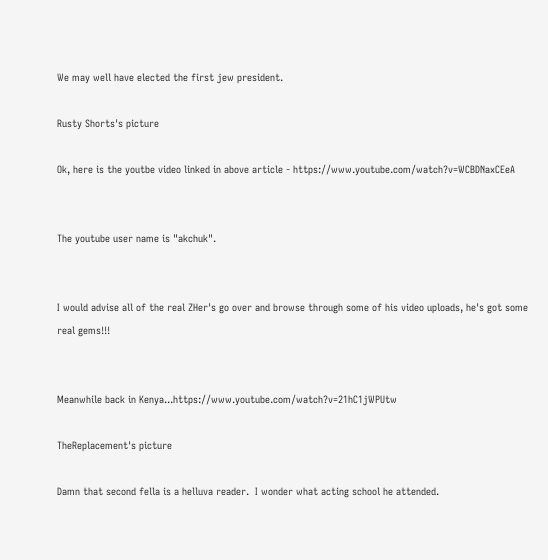We may well have elected the first jew president.

Rusty Shorts's picture

Ok, here is the youtbe video linked in above article - https://www.youtube.com/watch?v=WCBDNaxCEeA


The youtube user name is "akchuk".


I would advise all of the real ZHer's go over and browse through some of his video uploads, he's got some real gems!!!


Meanwhile back in Kenya...https://www.youtube.com/watch?v=21hC1jWPUtw

TheReplacement's picture

Damn that second fella is a helluva reader.  I wonder what acting school he attended.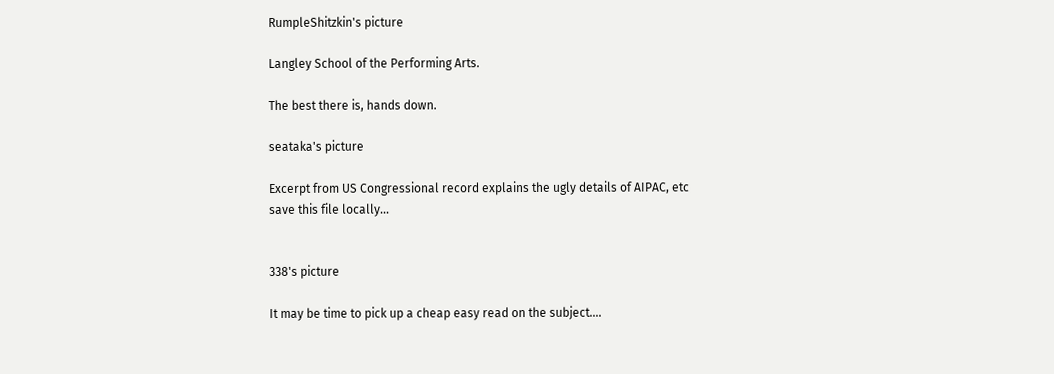RumpleShitzkin's picture

Langley School of the Performing Arts.

The best there is, hands down.

seataka's picture

Excerpt from US Congressional record explains the ugly details of AIPAC, etc
save this file locally...


338's picture

It may be time to pick up a cheap easy read on the subject....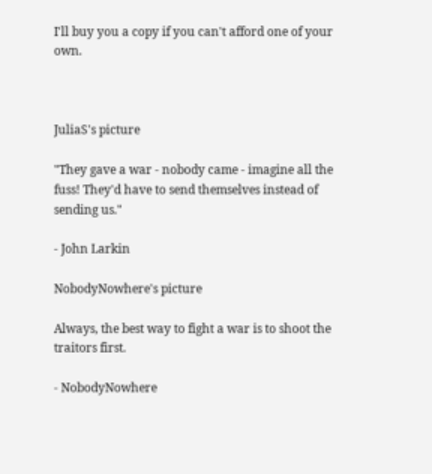I'll buy you a copy if you can't afford one of your own.



JuliaS's picture

"They gave a war - nobody came - imagine all the fuss! They'd have to send themselves instead of sending us."

- John Larkin

NobodyNowhere's picture

Always, the best way to fight a war is to shoot the traitors first.

- NobodyNowhere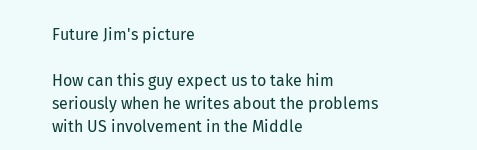Future Jim's picture

How can this guy expect us to take him seriously when he writes about the problems with US involvement in the Middle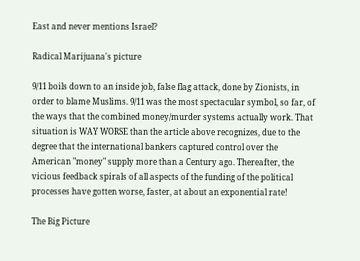East and never mentions Israel?

Radical Marijuana's picture

9/11 boils down to an inside job, false flag attack, done by Zionists, in order to blame Muslims. 9/11 was the most spectacular symbol, so far, of the ways that the combined money/murder systems actually work. That situation is WAY WORSE than the article above recognizes, due to the degree that the international bankers captured control over the American "money" supply more than a Century ago. Thereafter, the vicious feedback spirals of all aspects of the funding of the political processes have gotten worse, faster, at about an exponential rate!

The Big Picture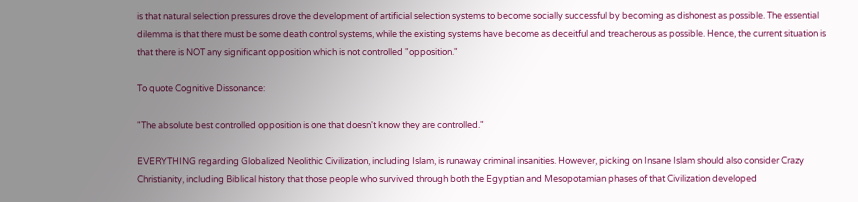is that natural selection pressures drove the development of artificial selection systems to become socially successful by becoming as dishonest as possible. The essential dilemma is that there must be some death control systems, while the existing systems have become as deceitful and treacherous as possible. Hence, the current situation is that there is NOT any significant opposition which is not controlled "opposition."

To quote Cognitive Dissonance:

"The absolute best controlled opposition is one that doesn't know they are controlled."

EVERYTHING regarding Globalized Neolithic Civilization, including Islam, is runaway criminal insanities. However, picking on Insane Islam should also consider Crazy Christianity, including Biblical history that those people who survived through both the Egyptian and Mesopotamian phases of that Civilization developed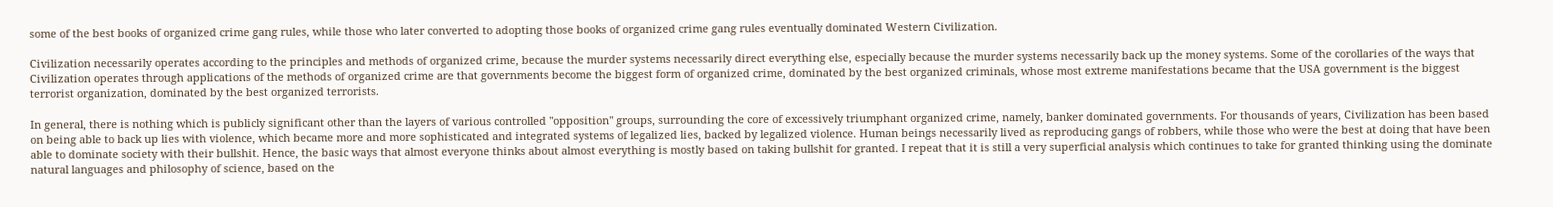some of the best books of organized crime gang rules, while those who later converted to adopting those books of organized crime gang rules eventually dominated Western Civilization.

Civilization necessarily operates according to the principles and methods of organized crime, because the murder systems necessarily direct everything else, especially because the murder systems necessarily back up the money systems. Some of the corollaries of the ways that Civilization operates through applications of the methods of organized crime are that governments become the biggest form of organized crime, dominated by the best organized criminals, whose most extreme manifestations became that the USA government is the biggest terrorist organization, dominated by the best organized terrorists.

In general, there is nothing which is publicly significant other than the layers of various controlled "opposition" groups, surrounding the core of excessively triumphant organized crime, namely, banker dominated governments. For thousands of years, Civilization has been based on being able to back up lies with violence, which became more and more sophisticated and integrated systems of legalized lies, backed by legalized violence. Human beings necessarily lived as reproducing gangs of robbers, while those who were the best at doing that have been able to dominate society with their bullshit. Hence, the basic ways that almost everyone thinks about almost everything is mostly based on taking bullshit for granted. I repeat that it is still a very superficial analysis which continues to take for granted thinking using the dominate natural languages and philosophy of science, based on the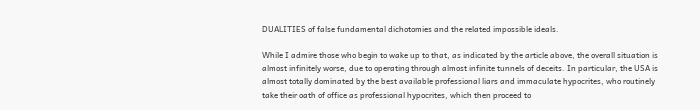DUALITIES of false fundamental dichotomies and the related impossible ideals.

While I admire those who begin to wake up to that, as indicated by the article above, the overall situation is almost infinitely worse, due to operating through almost infinite tunnels of deceits. In particular, the USA is almost totally dominated by the best available professional liars and immaculate hypocrites, who routinely take their oath of office as professional hypocrites, which then proceed to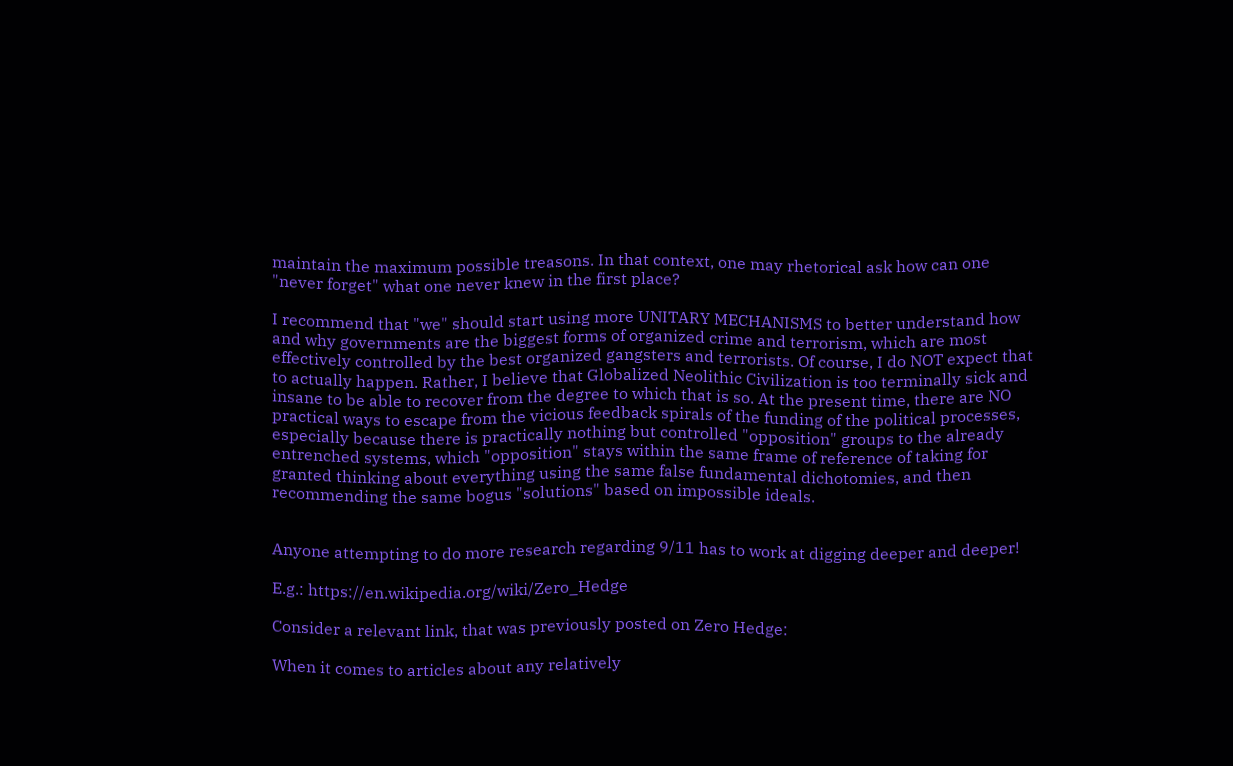maintain the maximum possible treasons. In that context, one may rhetorical ask how can one "never forget" what one never knew in the first place?

I recommend that "we" should start using more UNITARY MECHANISMS to better understand how and why governments are the biggest forms of organized crime and terrorism, which are most effectively controlled by the best organized gangsters and terrorists. Of course, I do NOT expect that to actually happen. Rather, I believe that Globalized Neolithic Civilization is too terminally sick and insane to be able to recover from the degree to which that is so. At the present time, there are NO practical ways to escape from the vicious feedback spirals of the funding of the political processes, especially because there is practically nothing but controlled "opposition" groups to the already entrenched systems, which "opposition" stays within the same frame of reference of taking for granted thinking about everything using the same false fundamental dichotomies, and then recommending the same bogus "solutions" based on impossible ideals.


Anyone attempting to do more research regarding 9/11 has to work at digging deeper and deeper!

E.g.: https://en.wikipedia.org/wiki/Zero_Hedge

Consider a relevant link, that was previously posted on Zero Hedge:

When it comes to articles about any relatively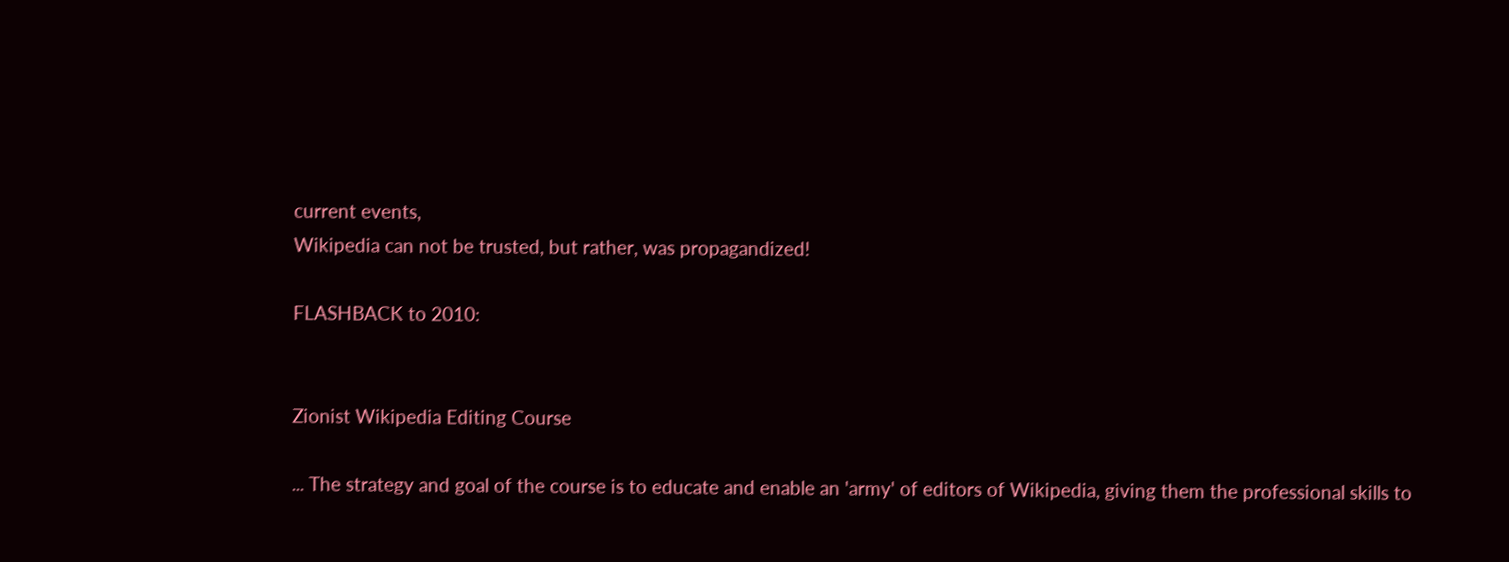current events,
Wikipedia can not be trusted, but rather, was propagandized!

FLASHBACK to 2010:


Zionist Wikipedia Editing Course

... The strategy and goal of the course is to educate and enable an 'army' of editors of Wikipedia, giving them the professional skills to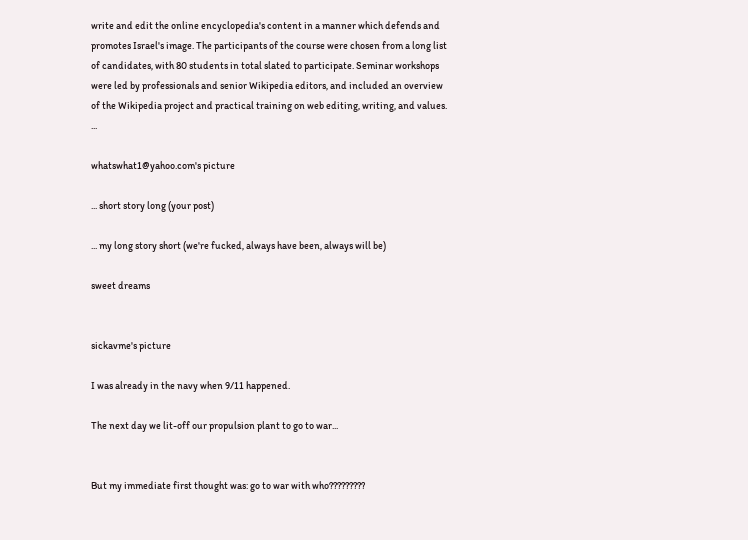write and edit the online encyclopedia's content in a manner which defends and promotes Israel's image. The participants of the course were chosen from a long list of candidates, with 80 students in total slated to participate. Seminar workshops were led by professionals and senior Wikipedia editors, and included an overview of the Wikipedia project and practical training on web editing, writing, and values. ...

whatswhat1@yahoo.com's picture

... short story long (your post)

... my long story short (we're fucked, always have been, always will be)

sweet dreams


sickavme's picture

I was already in the navy when 9/11 happened.

The next day we lit-off our propulsion plant to go to war...


But my immediate first thought was: go to war with who?????????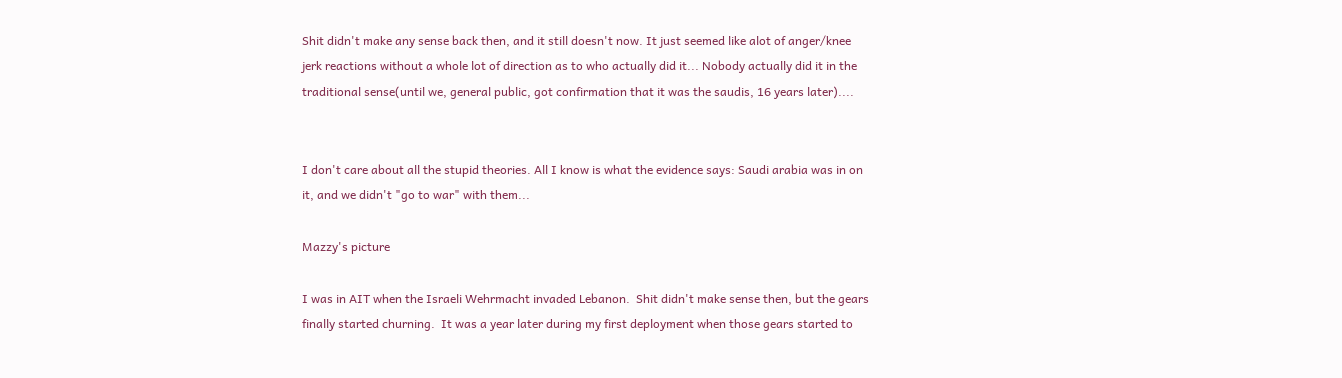Shit didn't make any sense back then, and it still doesn't now. It just seemed like alot of anger/knee jerk reactions without a whole lot of direction as to who actually did it... Nobody actually did it in the traditional sense(until we, general public, got confirmation that it was the saudis, 16 years later)....


I don't care about all the stupid theories. All I know is what the evidence says: Saudi arabia was in on it, and we didn't "go to war" with them...

Mazzy's picture

I was in AIT when the Israeli Wehrmacht invaded Lebanon.  Shit didn't make sense then, but the gears finally started churning.  It was a year later during my first deployment when those gears started to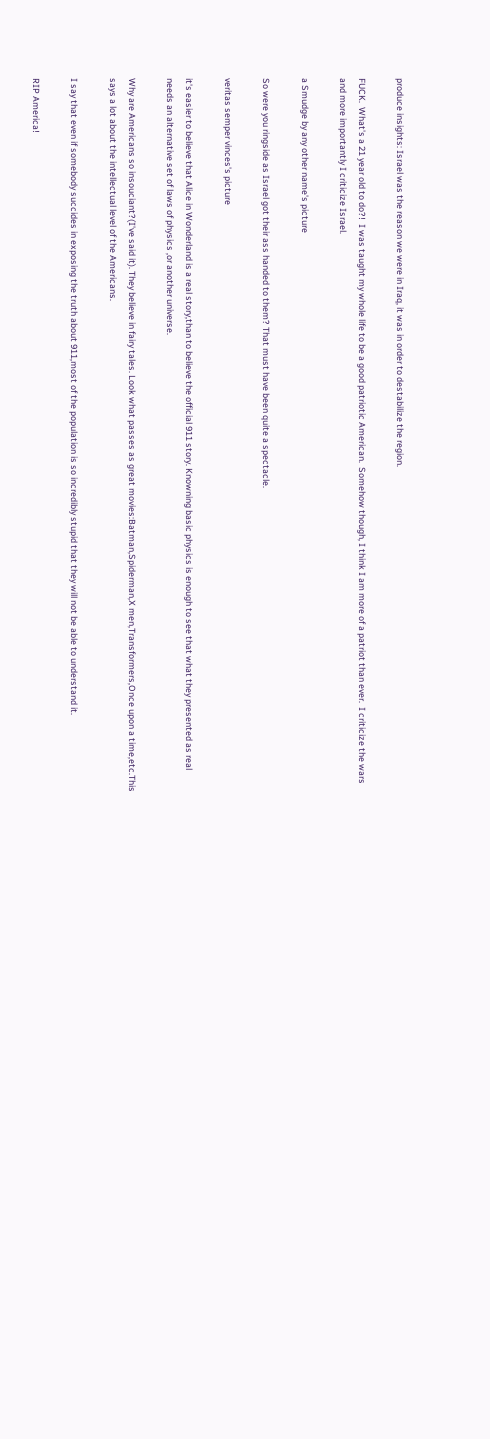produce insights: Israel was the reason we were in Iraq, it was in order to destabilize the region.

FUCK.  What's a 21 year old to do?!  I was taught my whole life to be a good patriotic American.  Somehow though, I think I am more of a patriot than ever.  I criticize the wars and more importantly I criticize Israel.

a Smudge by any other name's picture

So were you ringside as Israel got their ass handed to them? That must have been quite a spectacle.

veritas semper vinces's picture

it's easier to believe that Alice in Wonderland is a real story,than to believe the official 911 story. Knowning basic physics is enough to see that what they presented as real needs an alternative set of laws of physics ,or another universe.

Why are Americans so insouciant?(I've said it). They believe in fairy tales. Look what passes as great movies:Batman,Spiderman,X men,Transformers,Once upon a time,etc.This says a lot about the intellectual level of the Americans.

I say that even if somebody succides in exposing the truth about 911,most of the population is so incredibly stupid that they will not be able to understand it.

RIP America!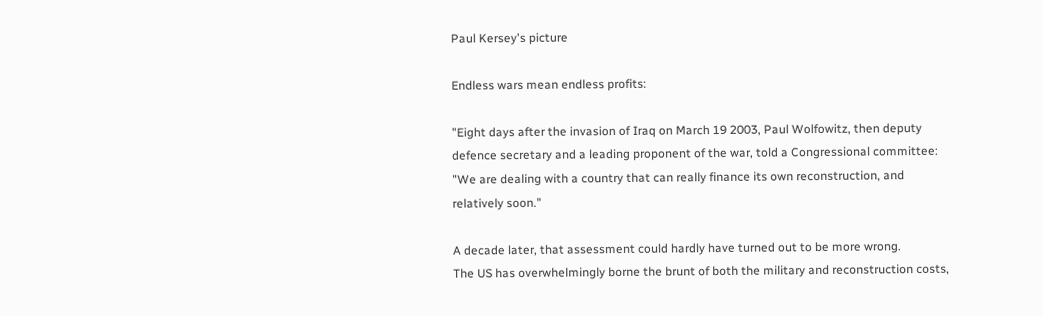Paul Kersey's picture

Endless wars mean endless profits:

"Eight days after the invasion of Iraq on March 19 2003, Paul Wolfowitz, then deputy defence secretary and a leading proponent of the war, told a Congressional committee: "We are dealing with a country that can really finance its own reconstruction, and relatively soon."

A decade later, that assessment could hardly have turned out to be more wrong.
The US has overwhelmingly borne the brunt of both the military and reconstruction costs,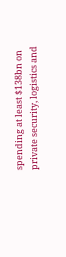spending at least $138bn on private security, logistics and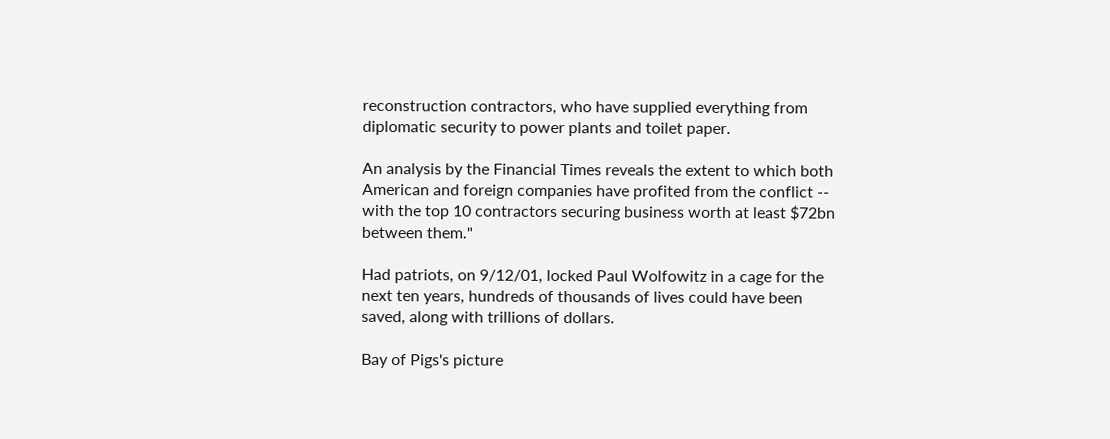reconstruction contractors, who have supplied everything from diplomatic security to power plants and toilet paper.

An analysis by the Financial Times reveals the extent to which both American and foreign companies have profited from the conflict -- with the top 10 contractors securing business worth at least $72bn between them."

Had patriots, on 9/12/01, locked Paul Wolfowitz in a cage for the next ten years, hundreds of thousands of lives could have been saved, along with trillions of dollars.

Bay of Pigs's picture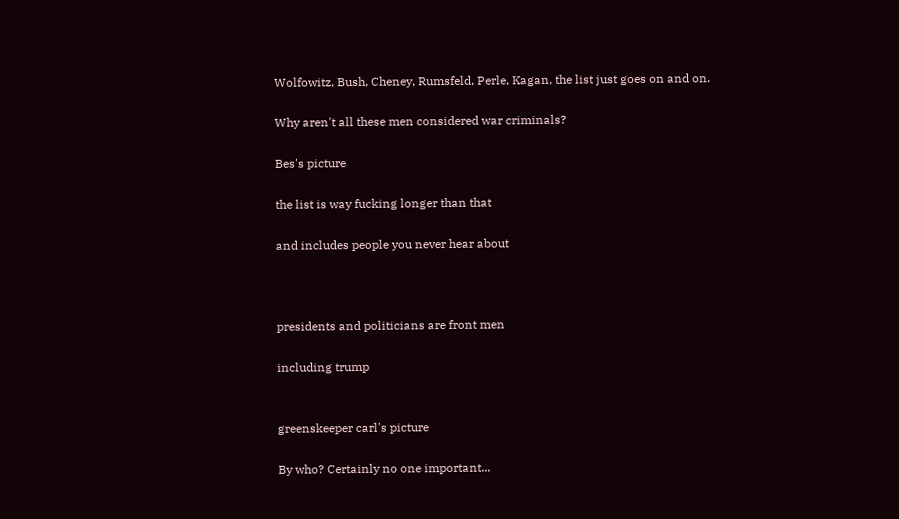Wolfowitz, Bush, Cheney, Rumsfeld, Perle, Kagan, the list just goes on and on.

Why aren't all these men considered war criminals?

Bes's picture

the list is way fucking longer than that

and includes people you never hear about



presidents and politicians are front men

including trump


greenskeeper carl's picture

By who? Certainly no one important...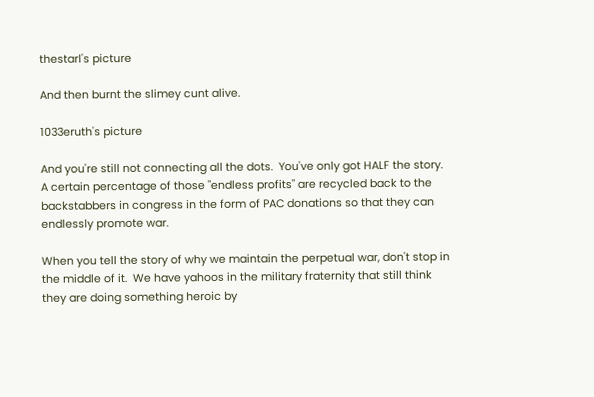thestarl's picture

And then burnt the slimey cunt alive.

1033eruth's picture

And you're still not connecting all the dots.  You've only got HALF the story.  A certain percentage of those "endless profits" are recycled back to the backstabbers in congress in the form of PAC donations so that they can endlessly promote war.

When you tell the story of why we maintain the perpetual war, don't stop in the middle of it.  We have yahoos in the military fraternity that still think they are doing something heroic by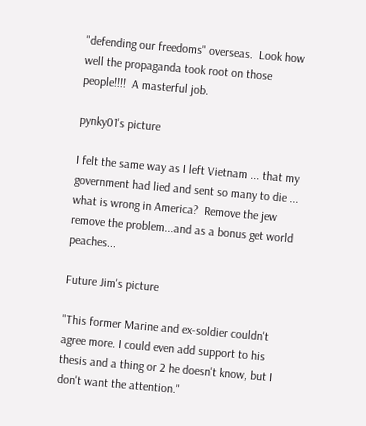"defending our freedoms" overseas.  Look how well the propaganda took root on those people!!!!  A masterful job.

pynky01's picture

I felt the same way as I left Vietnam ... that my government had lied and sent so many to die ... what is wrong in America?  Remove the jew remove the problem...and as a bonus get world peaches...

Future Jim's picture

"This former Marine and ex-soldier couldn't agree more. I could even add support to his thesis and a thing or 2 he doesn't know, but I don't want the attention."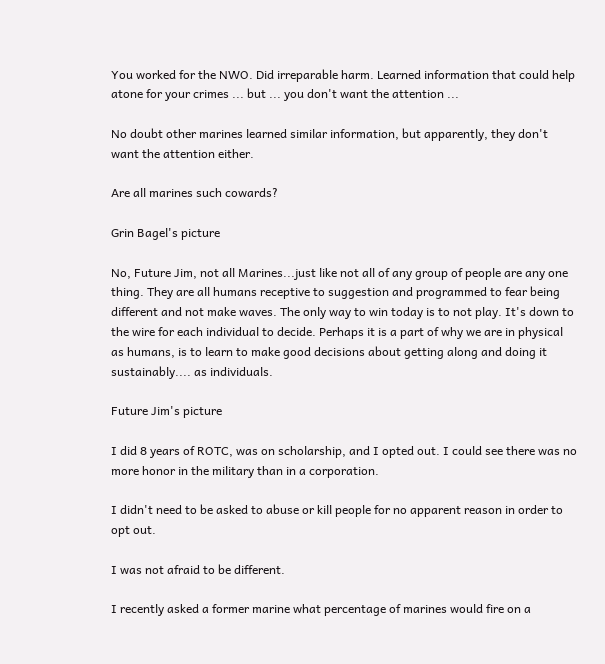You worked for the NWO. Did irreparable harm. Learned information that could help atone for your crimes ... but ... you don't want the attention ...

No doubt other marines learned similar information, but apparently, they don't want the attention either.

Are all marines such cowards?

Grin Bagel's picture

No, Future Jim, not all Marines...just like not all of any group of people are any one thing. They are all humans receptive to suggestion and programmed to fear being different and not make waves. The only way to win today is to not play. It's down to the wire for each individual to decide. Perhaps it is a part of why we are in physical as humans, is to learn to make good decisions about getting along and doing it sustainably.... as individuals.

Future Jim's picture

I did 8 years of ROTC, was on scholarship, and I opted out. I could see there was no more honor in the military than in a corporation.

I didn't need to be asked to abuse or kill people for no apparent reason in order to opt out.

I was not afraid to be different.

I recently asked a former marine what percentage of marines would fire on a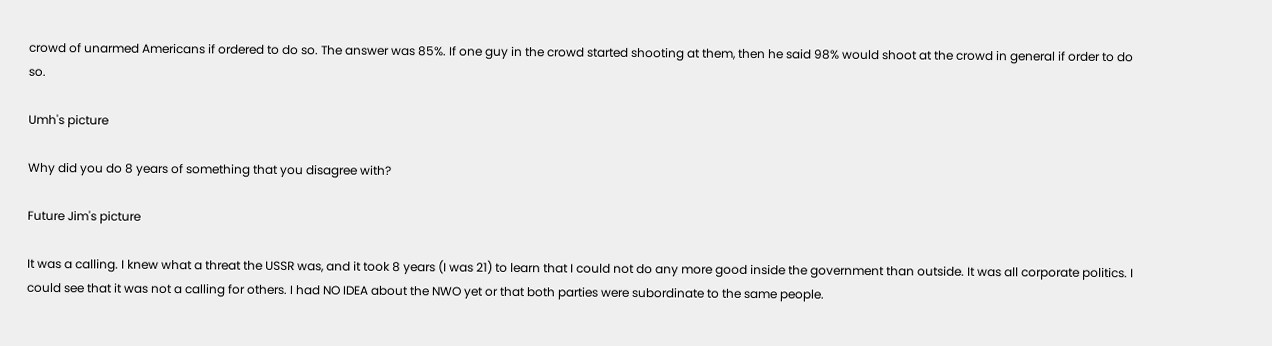crowd of unarmed Americans if ordered to do so. The answer was 85%. If one guy in the crowd started shooting at them, then he said 98% would shoot at the crowd in general if order to do so.

Umh's picture

Why did you do 8 years of something that you disagree with?

Future Jim's picture

It was a calling. I knew what a threat the USSR was, and it took 8 years (I was 21) to learn that I could not do any more good inside the government than outside. It was all corporate politics. I could see that it was not a calling for others. I had NO IDEA about the NWO yet or that both parties were subordinate to the same people.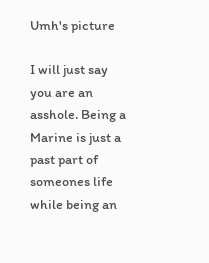Umh's picture

I will just say you are an asshole. Being a Marine is just a past part of someones life while being an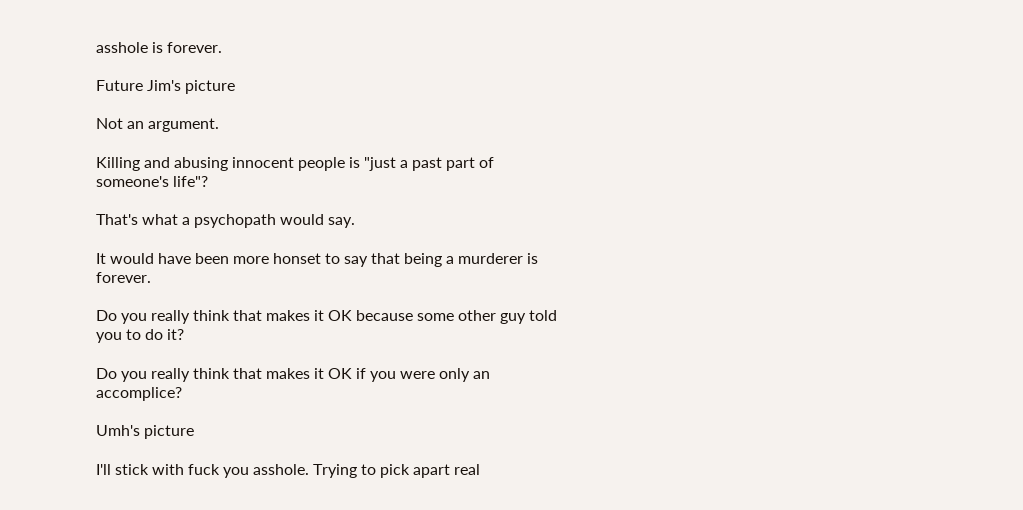asshole is forever.

Future Jim's picture

Not an argument.

Killing and abusing innocent people is "just a past part of someone's life"?

That's what a psychopath would say.

It would have been more honset to say that being a murderer is forever.

Do you really think that makes it OK because some other guy told you to do it?

Do you really think that makes it OK if you were only an accomplice?

Umh's picture

I'll stick with fuck you asshole. Trying to pick apart real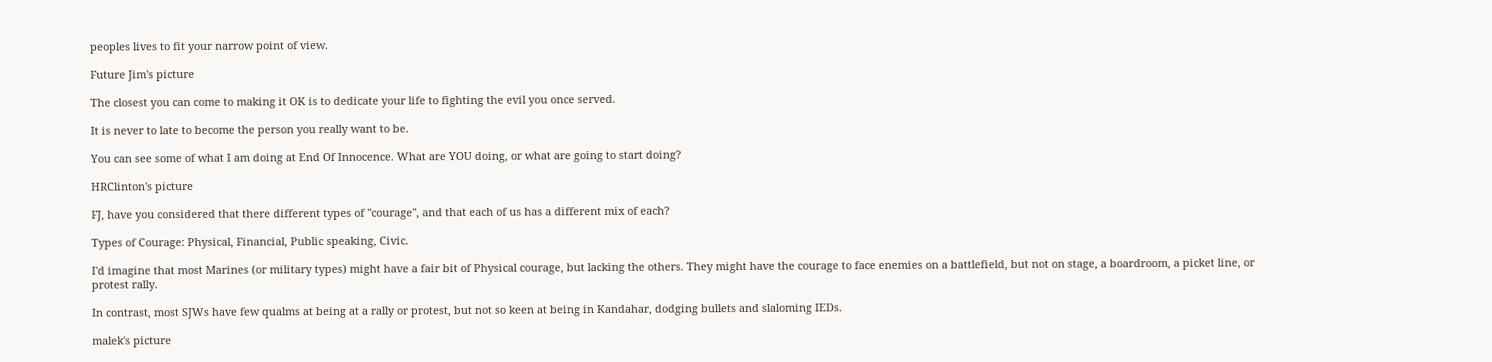peoples lives to fit your narrow point of view.

Future Jim's picture

The closest you can come to making it OK is to dedicate your life to fighting the evil you once served.

It is never to late to become the person you really want to be.

You can see some of what I am doing at End Of Innocence. What are YOU doing, or what are going to start doing?

HRClinton's picture

FJ, have you considered that there different types of "courage", and that each of us has a different mix of each?

Types of Courage: Physical, Financial, Public speaking, Civic.

I'd imagine that most Marines (or military types) might have a fair bit of Physical courage, but lacking the others. They might have the courage to face enemies on a battlefield, but not on stage, a boardroom, a picket line, or protest rally.

In contrast, most SJWs have few qualms at being at a rally or protest, but not so keen at being in Kandahar, dodging bullets and slaloming IEDs.

malek's picture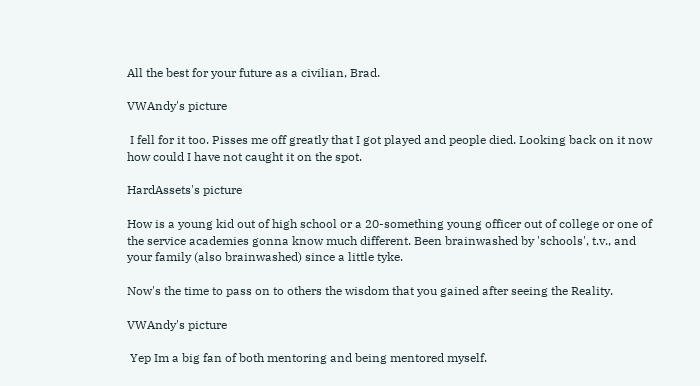All the best for your future as a civilian, Brad.

VWAndy's picture

 I fell for it too. Pisses me off greatly that I got played and people died. Looking back on it now how could I have not caught it on the spot.

HardAssets's picture

How is a young kid out of high school or a 20-something young officer out of college or one of the service academies gonna know much different. Been brainwashed by 'schools', t.v., and your family (also brainwashed) since a little tyke.

Now's the time to pass on to others the wisdom that you gained after seeing the Reality.

VWAndy's picture

 Yep Im a big fan of both mentoring and being mentored myself.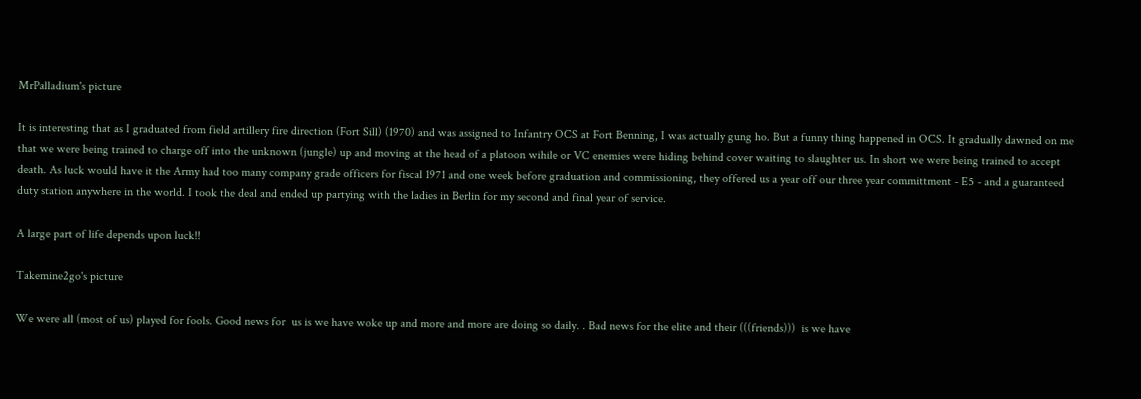MrPalladium's picture

It is interesting that as I graduated from field artillery fire direction (Fort Sill) (1970) and was assigned to Infantry OCS at Fort Benning, I was actually gung ho. But a funny thing happened in OCS. It gradually dawned on me that we were being trained to charge off into the unknown (jungle) up and moving at the head of a platoon wihile or VC enemies were hiding behind cover waiting to slaughter us. In short we were being trained to accept death. As luck would have it the Army had too many company grade officers for fiscal 1971 and one week before graduation and commissioning, they offered us a year off our three year committment - E5 - and a guaranteed duty station anywhere in the world. I took the deal and ended up partying with the ladies in Berlin for my second and final year of service.

A large part of life depends upon luck!!

Takemine2go's picture

We were all (most of us) played for fools. Good news for  us is we have woke up and more and more are doing so daily. . Bad news for the elite and their (((friends)))  is we have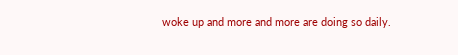woke up and more and more are doing so daily.